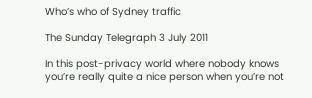Who’s who of Sydney traffic

The Sunday Telegraph 3 July 2011

In this post-privacy world where nobody knows you’re really quite a nice person when you’re not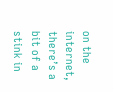on the internet, there’s a bit of a stink in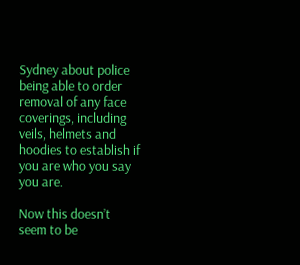Sydney about police being able to order removal of any face coverings, including veils, helmets and hoodies to establish if you are who you say you are.

Now this doesn’t seem to be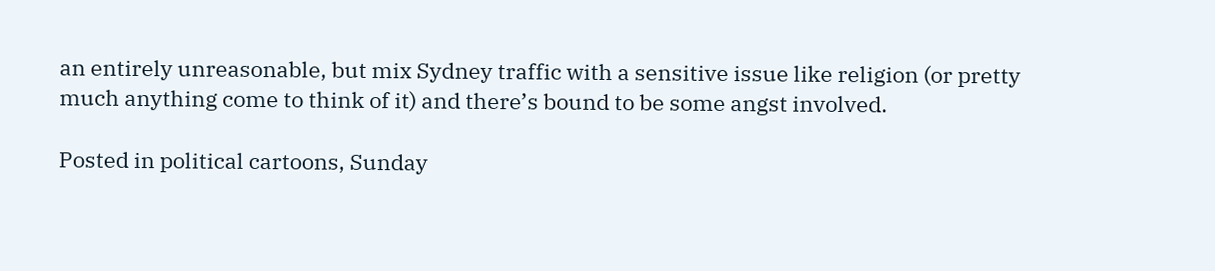an entirely unreasonable, but mix Sydney traffic with a sensitive issue like religion (or pretty much anything come to think of it) and there’s bound to be some angst involved.

Posted in political cartoons, Sunday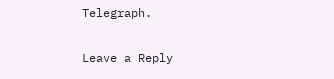Telegraph.

Leave a Reply